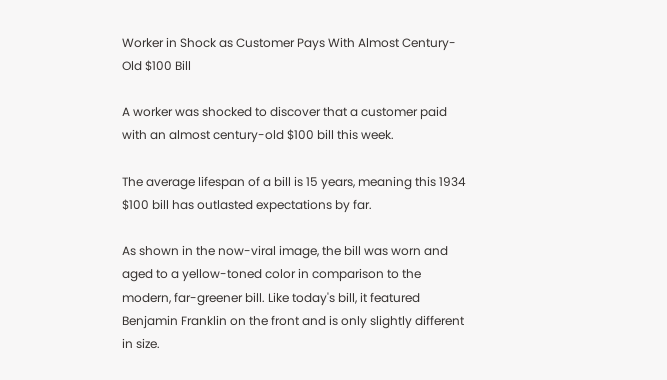Worker in Shock as Customer Pays With Almost Century-Old $100 Bill

A worker was shocked to discover that a customer paid with an almost century-old $100 bill this week.

The average lifespan of a bill is 15 years, meaning this 1934 $100 bill has outlasted expectations by far.

As shown in the now-viral image, the bill was worn and aged to a yellow-toned color in comparison to the modern, far-greener bill. Like today's bill, it featured Benjamin Franklin on the front and is only slightly different in size.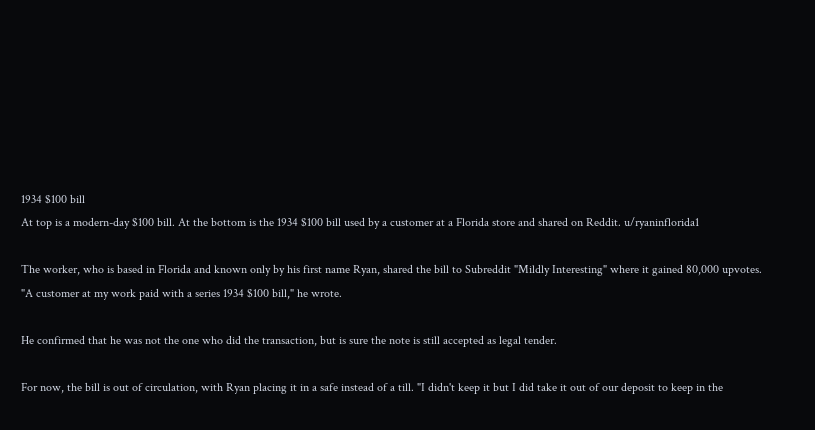1934 $100 bill
At top is a modern-day $100 bill. At the bottom is the 1934 $100 bill used by a customer at a Florida store and shared on Reddit. u/ryaninflorida1

The worker, who is based in Florida and known only by his first name Ryan, shared the bill to Subreddit "Mildly Interesting" where it gained 80,000 upvotes. "A customer at my work paid with a series 1934 $100 bill," he wrote.

He confirmed that he was not the one who did the transaction, but is sure the note is still accepted as legal tender.

For now, the bill is out of circulation, with Ryan placing it in a safe instead of a till. "I didn't keep it but I did take it out of our deposit to keep in the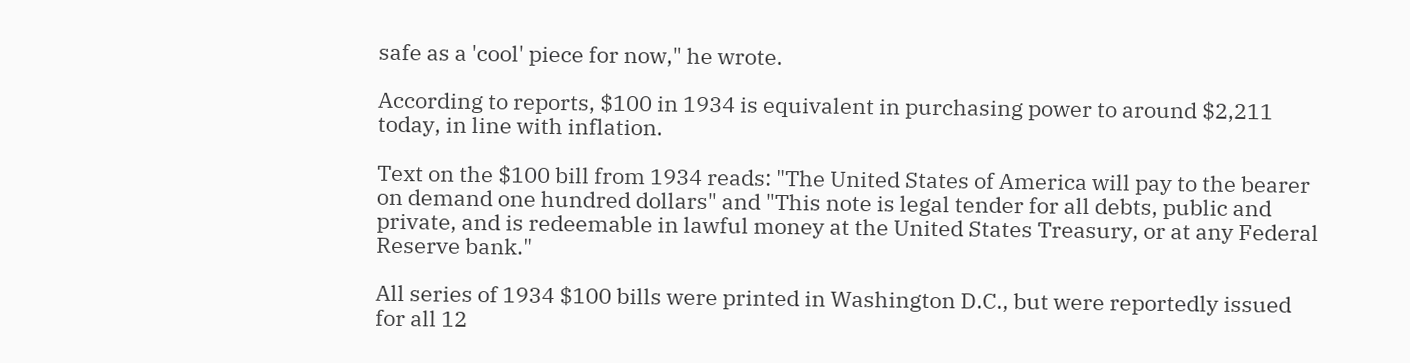safe as a 'cool' piece for now," he wrote.

According to reports, $100 in 1934 is equivalent in purchasing power to around $2,211 today, in line with inflation.

Text on the $100 bill from 1934 reads: "The United States of America will pay to the bearer on demand one hundred dollars" and "This note is legal tender for all debts, public and private, and is redeemable in lawful money at the United States Treasury, or at any Federal Reserve bank."

All series of 1934 $100 bills were printed in Washington D.C., but were reportedly issued for all 12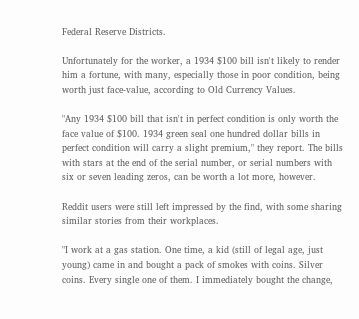Federal Reserve Districts.

Unfortunately for the worker, a 1934 $100 bill isn't likely to render him a fortune, with many, especially those in poor condition, being worth just face-value, according to Old Currency Values.

"Any 1934 $100 bill that isn't in perfect condition is only worth the face value of $100. 1934 green seal one hundred dollar bills in perfect condition will carry a slight premium," they report. The bills with stars at the end of the serial number, or serial numbers with six or seven leading zeros, can be worth a lot more, however.

Reddit users were still left impressed by the find, with some sharing similar stories from their workplaces.

"I work at a gas station. One time, a kid (still of legal age, just young) came in and bought a pack of smokes with coins. Silver coins. Every single one of them. I immediately bought the change,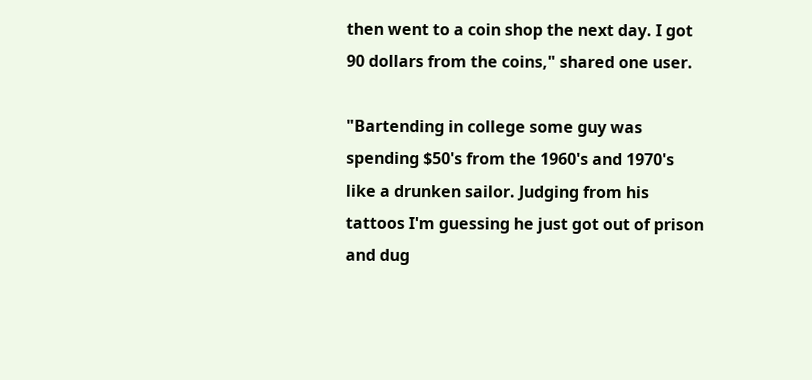then went to a coin shop the next day. I got 90 dollars from the coins," shared one user.

"Bartending in college some guy was spending $50's from the 1960's and 1970's like a drunken sailor. Judging from his tattoos I'm guessing he just got out of prison and dug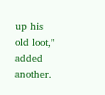up his old loot," added another.